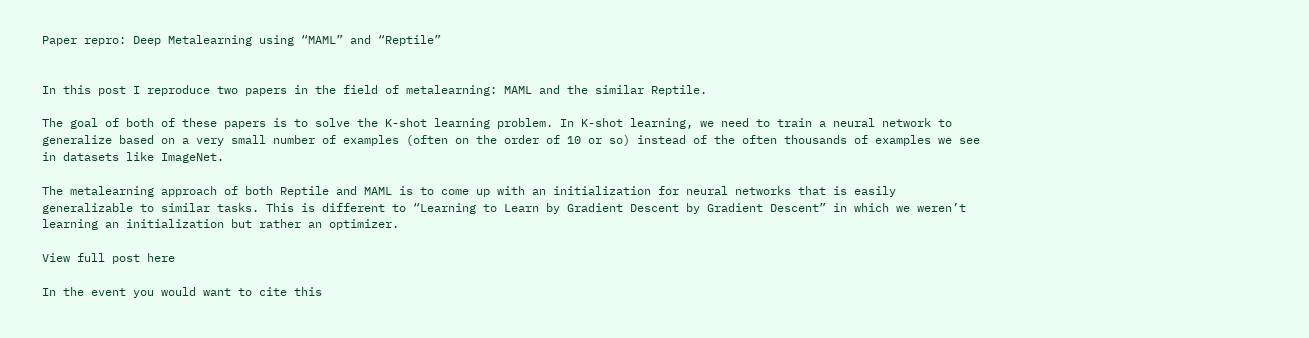Paper repro: Deep Metalearning using “MAML” and “Reptile”


In this post I reproduce two papers in the field of metalearning: MAML and the similar Reptile.

The goal of both of these papers is to solve the K-shot learning problem. In K-shot learning, we need to train a neural network to generalize based on a very small number of examples (often on the order of 10 or so) instead of the often thousands of examples we see in datasets like ImageNet.

The metalearning approach of both Reptile and MAML is to come up with an initialization for neural networks that is easily generalizable to similar tasks. This is different to “Learning to Learn by Gradient Descent by Gradient Descent” in which we weren’t learning an initialization but rather an optimizer.

View full post here

In the event you would want to cite this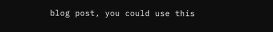blog post, you could use this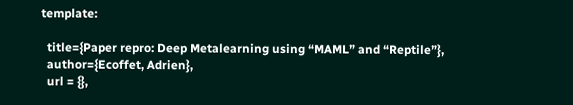template:

  title={Paper repro: Deep Metalearning using “MAML” and “Reptile”},
  author={Ecoffet, Adrien},
  url = {},